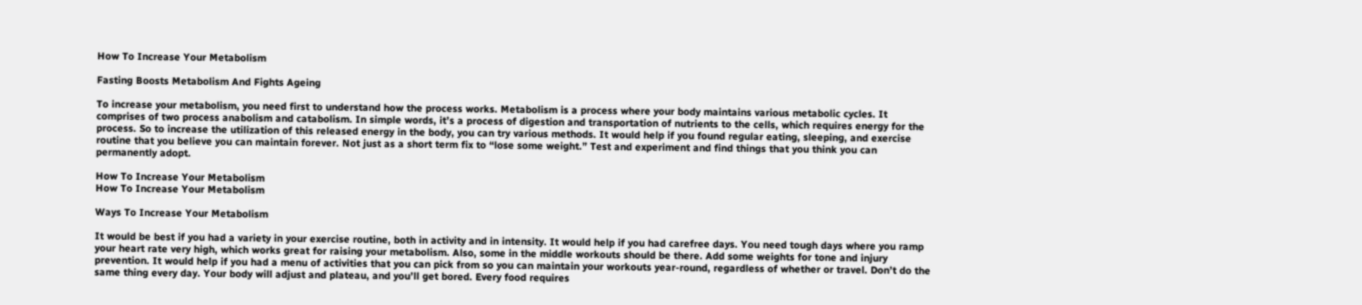How To Increase Your Metabolism

Fasting Boosts Metabolism And Fights Ageing

To increase your metabolism, you need first to understand how the process works. Metabolism is a process where your body maintains various metabolic cycles. It comprises of two process anabolism and catabolism. In simple words, it’s a process of digestion and transportation of nutrients to the cells, which requires energy for the process. So to increase the utilization of this released energy in the body, you can try various methods. It would help if you found regular eating, sleeping, and exercise routine that you believe you can maintain forever. Not just as a short term fix to “lose some weight.” Test and experiment and find things that you think you can permanently adopt.

How To Increase Your Metabolism
How To Increase Your Metabolism

Ways To Increase Your Metabolism

It would be best if you had a variety in your exercise routine, both in activity and in intensity. It would help if you had carefree days. You need tough days where you ramp your heart rate very high, which works great for raising your metabolism. Also, some in the middle workouts should be there. Add some weights for tone and injury prevention. It would help if you had a menu of activities that you can pick from so you can maintain your workouts year-round, regardless of whether or travel. Don’t do the same thing every day. Your body will adjust and plateau, and you’ll get bored. Every food requires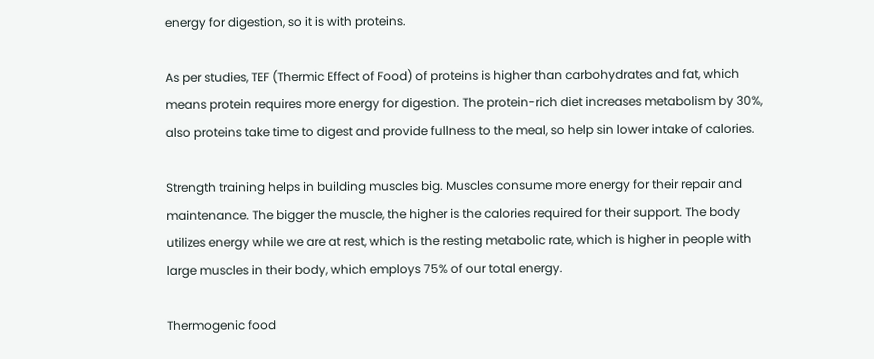energy for digestion, so it is with proteins.

As per studies, TEF (Thermic Effect of Food) of proteins is higher than carbohydrates and fat, which means protein requires more energy for digestion. The protein-rich diet increases metabolism by 30%, also proteins take time to digest and provide fullness to the meal, so help sin lower intake of calories.

Strength training helps in building muscles big. Muscles consume more energy for their repair and maintenance. The bigger the muscle, the higher is the calories required for their support. The body utilizes energy while we are at rest, which is the resting metabolic rate, which is higher in people with large muscles in their body, which employs 75% of our total energy.

Thermogenic food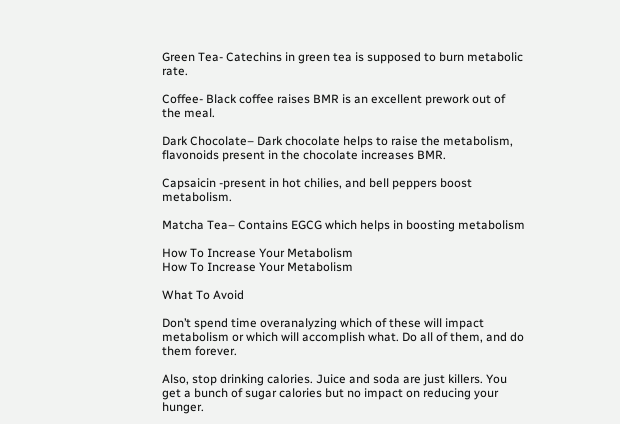Green Tea- Catechins in green tea is supposed to burn metabolic rate.

Coffee- Black coffee raises BMR is an excellent prework out of the meal.

Dark Chocolate– Dark chocolate helps to raise the metabolism, flavonoids present in the chocolate increases BMR.

Capsaicin -present in hot chilies, and bell peppers boost metabolism.

Matcha Tea– Contains EGCG which helps in boosting metabolism

How To Increase Your Metabolism
How To Increase Your Metabolism

What To Avoid

Don’t spend time overanalyzing which of these will impact metabolism or which will accomplish what. Do all of them, and do them forever.

Also, stop drinking calories. Juice and soda are just killers. You get a bunch of sugar calories but no impact on reducing your hunger.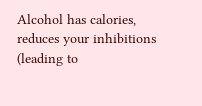Alcohol has calories, reduces your inhibitions (leading to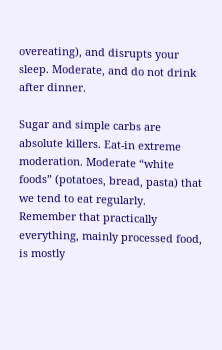overeating), and disrupts your sleep. Moderate, and do not drink after dinner.

Sugar and simple carbs are absolute killers. Eat-in extreme moderation. Moderate “white foods” (potatoes, bread, pasta) that we tend to eat regularly. Remember that practically everything, mainly processed food, is mostly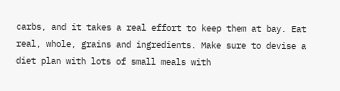carbs, and it takes a real effort to keep them at bay. Eat real, whole, grains and ingredients. Make sure to devise a diet plan with lots of small meals with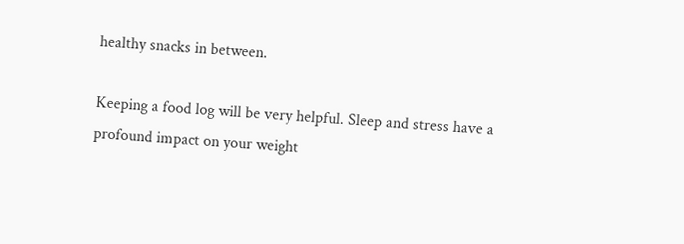healthy snacks in between.

Keeping a food log will be very helpful. Sleep and stress have a profound impact on your weight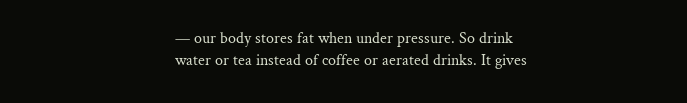— our body stores fat when under pressure. So drink water or tea instead of coffee or aerated drinks. It gives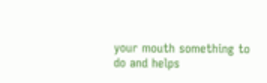your mouth something to do and helps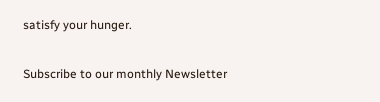satisfy your hunger.

Subscribe to our monthly Newsletter